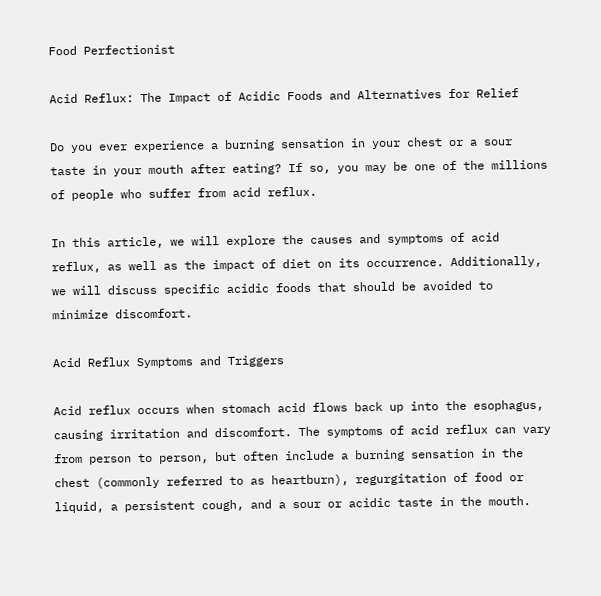Food Perfectionist

Acid Reflux: The Impact of Acidic Foods and Alternatives for Relief

Do you ever experience a burning sensation in your chest or a sour taste in your mouth after eating? If so, you may be one of the millions of people who suffer from acid reflux.

In this article, we will explore the causes and symptoms of acid reflux, as well as the impact of diet on its occurrence. Additionally, we will discuss specific acidic foods that should be avoided to minimize discomfort.

Acid Reflux Symptoms and Triggers

Acid reflux occurs when stomach acid flows back up into the esophagus, causing irritation and discomfort. The symptoms of acid reflux can vary from person to person, but often include a burning sensation in the chest (commonly referred to as heartburn), regurgitation of food or liquid, a persistent cough, and a sour or acidic taste in the mouth.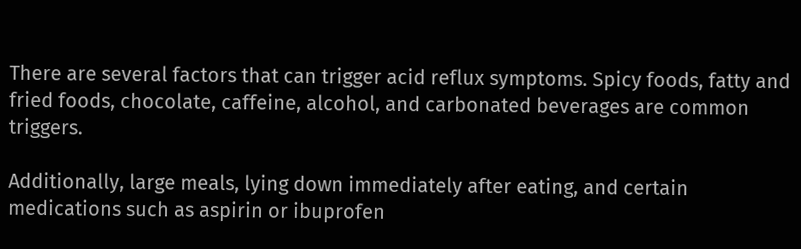There are several factors that can trigger acid reflux symptoms. Spicy foods, fatty and fried foods, chocolate, caffeine, alcohol, and carbonated beverages are common triggers.

Additionally, large meals, lying down immediately after eating, and certain medications such as aspirin or ibuprofen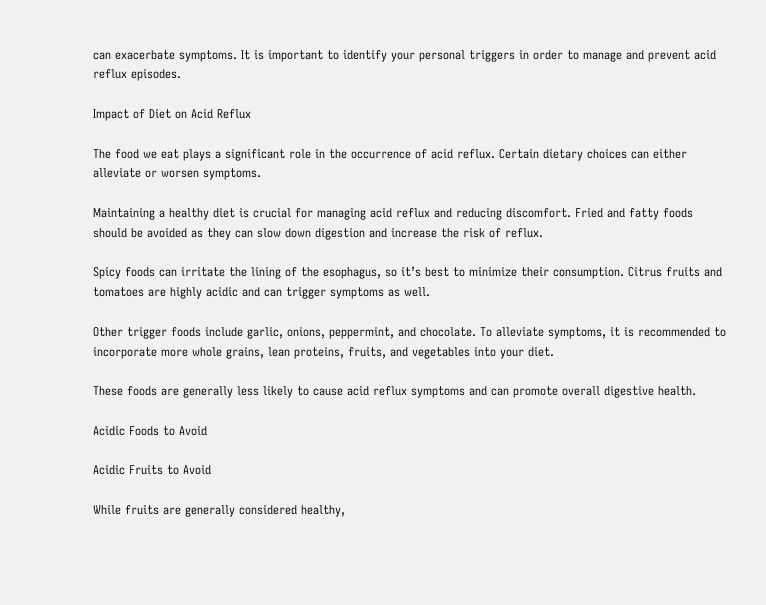can exacerbate symptoms. It is important to identify your personal triggers in order to manage and prevent acid reflux episodes.

Impact of Diet on Acid Reflux

The food we eat plays a significant role in the occurrence of acid reflux. Certain dietary choices can either alleviate or worsen symptoms.

Maintaining a healthy diet is crucial for managing acid reflux and reducing discomfort. Fried and fatty foods should be avoided as they can slow down digestion and increase the risk of reflux.

Spicy foods can irritate the lining of the esophagus, so it’s best to minimize their consumption. Citrus fruits and tomatoes are highly acidic and can trigger symptoms as well.

Other trigger foods include garlic, onions, peppermint, and chocolate. To alleviate symptoms, it is recommended to incorporate more whole grains, lean proteins, fruits, and vegetables into your diet.

These foods are generally less likely to cause acid reflux symptoms and can promote overall digestive health.

Acidic Foods to Avoid

Acidic Fruits to Avoid

While fruits are generally considered healthy,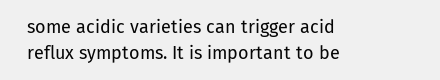some acidic varieties can trigger acid reflux symptoms. It is important to be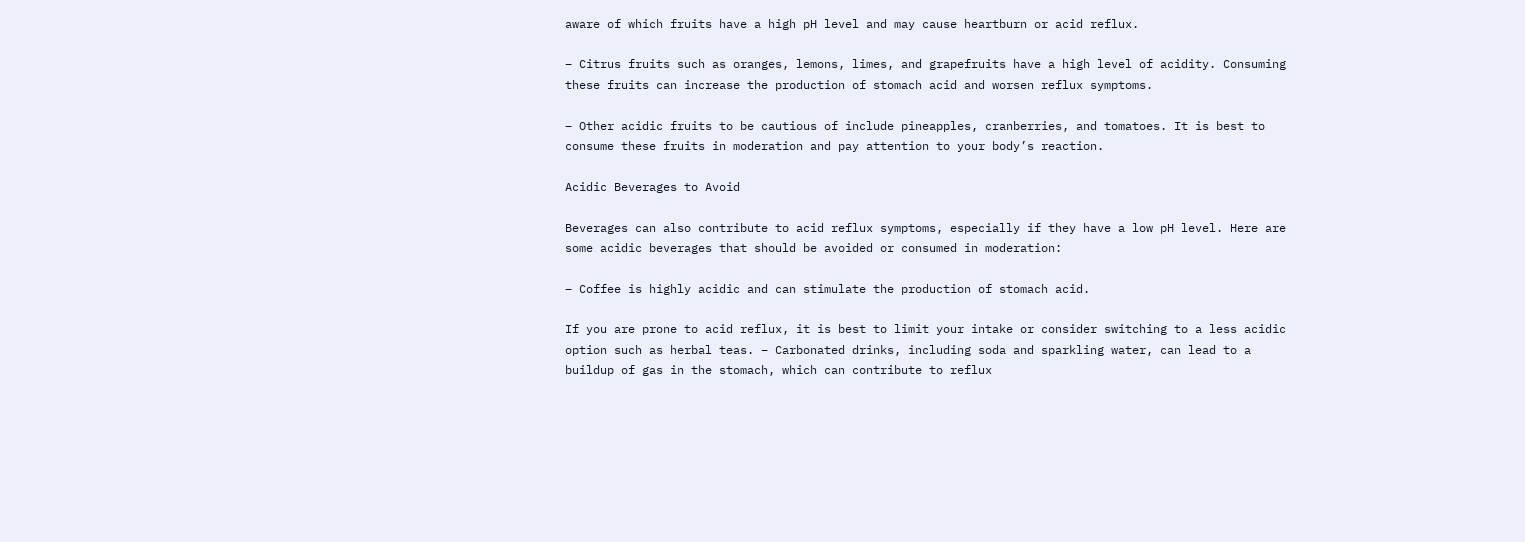aware of which fruits have a high pH level and may cause heartburn or acid reflux.

– Citrus fruits such as oranges, lemons, limes, and grapefruits have a high level of acidity. Consuming these fruits can increase the production of stomach acid and worsen reflux symptoms.

– Other acidic fruits to be cautious of include pineapples, cranberries, and tomatoes. It is best to consume these fruits in moderation and pay attention to your body’s reaction.

Acidic Beverages to Avoid

Beverages can also contribute to acid reflux symptoms, especially if they have a low pH level. Here are some acidic beverages that should be avoided or consumed in moderation:

– Coffee is highly acidic and can stimulate the production of stomach acid.

If you are prone to acid reflux, it is best to limit your intake or consider switching to a less acidic option such as herbal teas. – Carbonated drinks, including soda and sparkling water, can lead to a buildup of gas in the stomach, which can contribute to reflux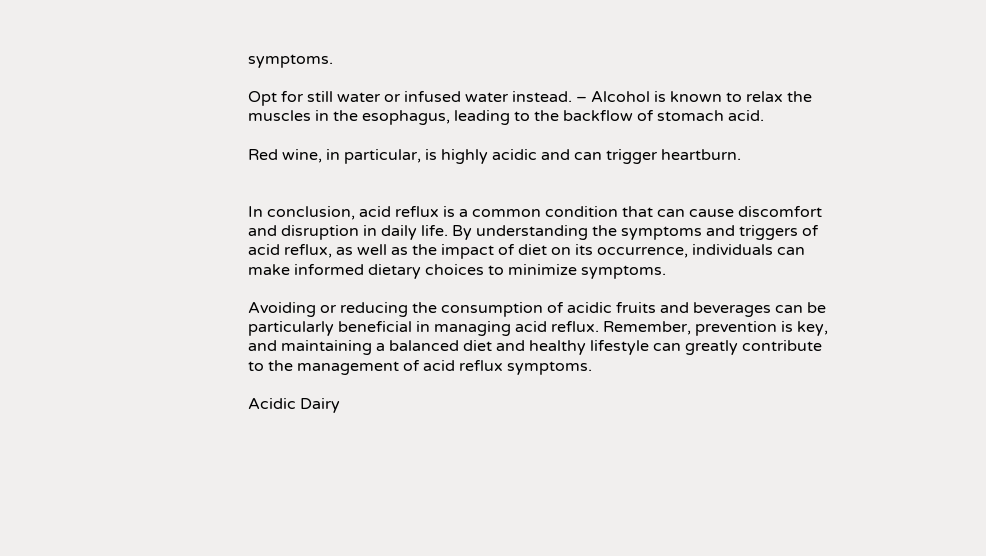symptoms.

Opt for still water or infused water instead. – Alcohol is known to relax the muscles in the esophagus, leading to the backflow of stomach acid.

Red wine, in particular, is highly acidic and can trigger heartburn.


In conclusion, acid reflux is a common condition that can cause discomfort and disruption in daily life. By understanding the symptoms and triggers of acid reflux, as well as the impact of diet on its occurrence, individuals can make informed dietary choices to minimize symptoms.

Avoiding or reducing the consumption of acidic fruits and beverages can be particularly beneficial in managing acid reflux. Remember, prevention is key, and maintaining a balanced diet and healthy lifestyle can greatly contribute to the management of acid reflux symptoms.

Acidic Dairy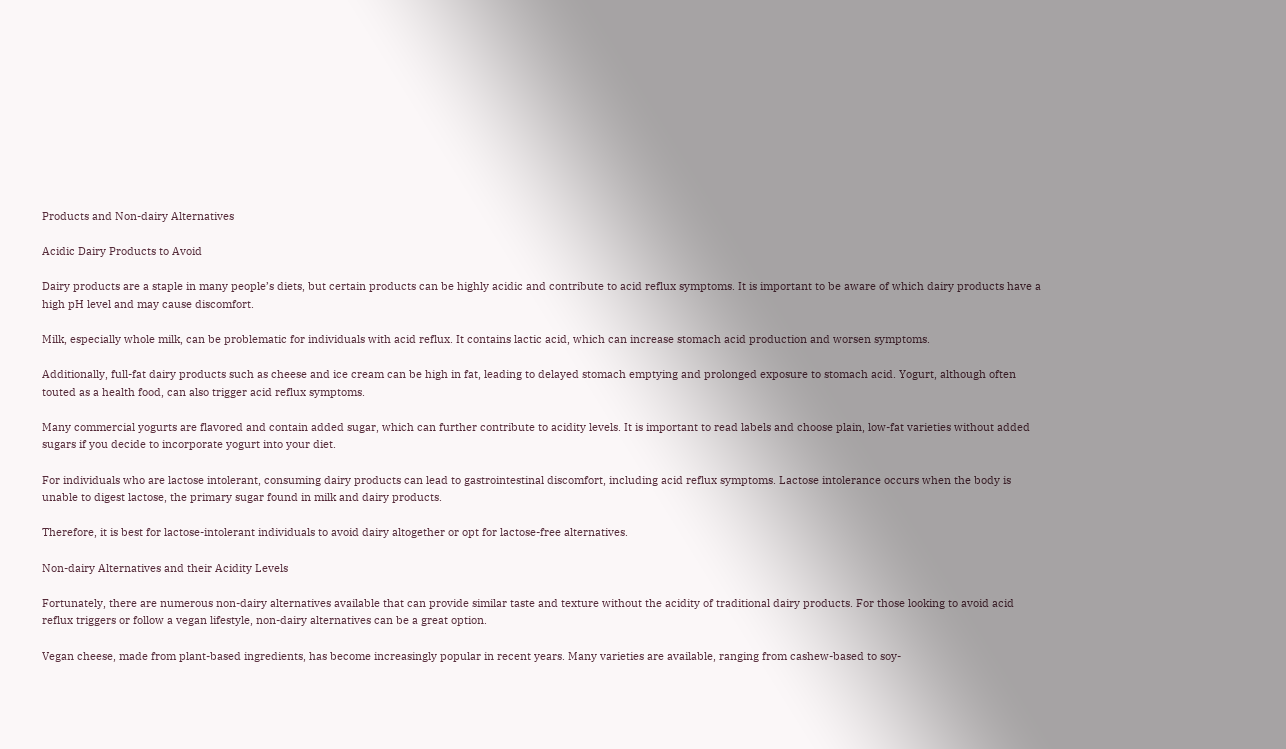Products and Non-dairy Alternatives

Acidic Dairy Products to Avoid

Dairy products are a staple in many people’s diets, but certain products can be highly acidic and contribute to acid reflux symptoms. It is important to be aware of which dairy products have a high pH level and may cause discomfort.

Milk, especially whole milk, can be problematic for individuals with acid reflux. It contains lactic acid, which can increase stomach acid production and worsen symptoms.

Additionally, full-fat dairy products such as cheese and ice cream can be high in fat, leading to delayed stomach emptying and prolonged exposure to stomach acid. Yogurt, although often touted as a health food, can also trigger acid reflux symptoms.

Many commercial yogurts are flavored and contain added sugar, which can further contribute to acidity levels. It is important to read labels and choose plain, low-fat varieties without added sugars if you decide to incorporate yogurt into your diet.

For individuals who are lactose intolerant, consuming dairy products can lead to gastrointestinal discomfort, including acid reflux symptoms. Lactose intolerance occurs when the body is unable to digest lactose, the primary sugar found in milk and dairy products.

Therefore, it is best for lactose-intolerant individuals to avoid dairy altogether or opt for lactose-free alternatives.

Non-dairy Alternatives and their Acidity Levels

Fortunately, there are numerous non-dairy alternatives available that can provide similar taste and texture without the acidity of traditional dairy products. For those looking to avoid acid reflux triggers or follow a vegan lifestyle, non-dairy alternatives can be a great option.

Vegan cheese, made from plant-based ingredients, has become increasingly popular in recent years. Many varieties are available, ranging from cashew-based to soy-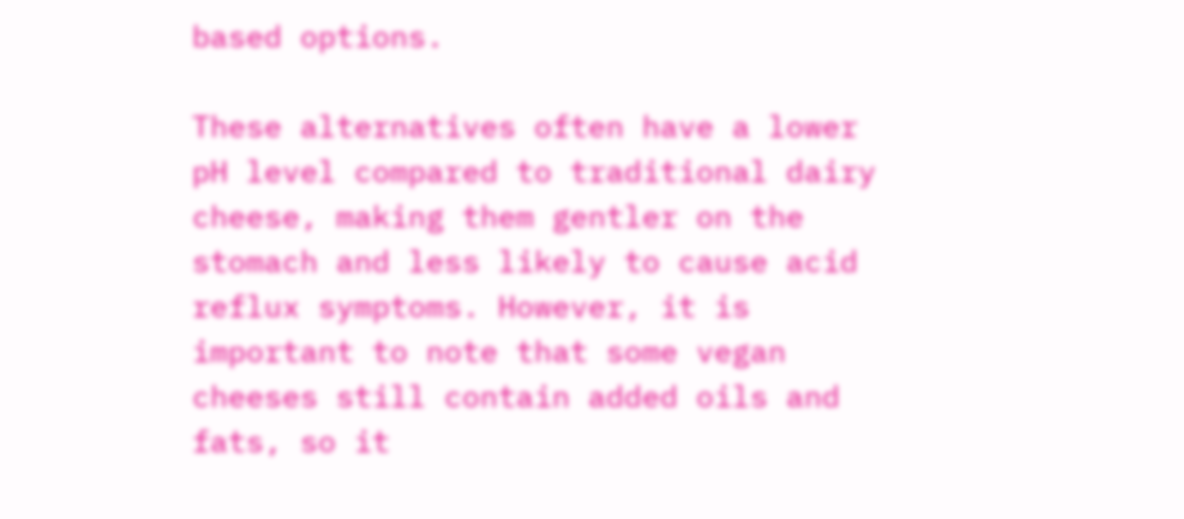based options.

These alternatives often have a lower pH level compared to traditional dairy cheese, making them gentler on the stomach and less likely to cause acid reflux symptoms. However, it is important to note that some vegan cheeses still contain added oils and fats, so it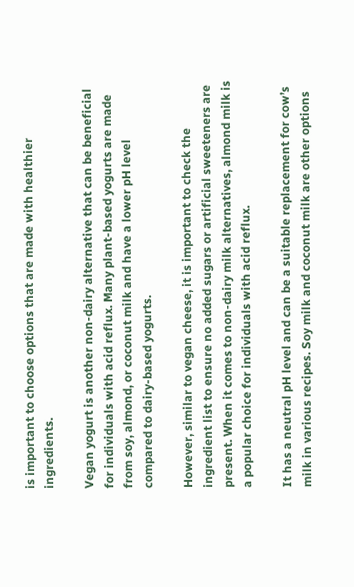is important to choose options that are made with healthier ingredients.

Vegan yogurt is another non-dairy alternative that can be beneficial for individuals with acid reflux. Many plant-based yogurts are made from soy, almond, or coconut milk and have a lower pH level compared to dairy-based yogurts.

However, similar to vegan cheese, it is important to check the ingredient list to ensure no added sugars or artificial sweeteners are present. When it comes to non-dairy milk alternatives, almond milk is a popular choice for individuals with acid reflux.

It has a neutral pH level and can be a suitable replacement for cow’s milk in various recipes. Soy milk and coconut milk are other options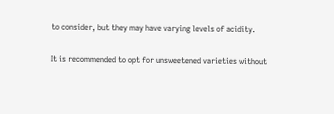to consider, but they may have varying levels of acidity.

It is recommended to opt for unsweetened varieties without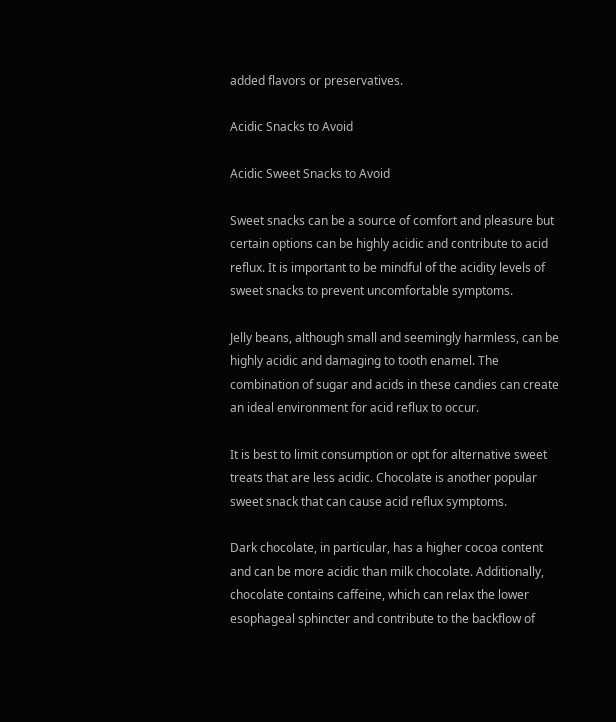added flavors or preservatives.

Acidic Snacks to Avoid

Acidic Sweet Snacks to Avoid

Sweet snacks can be a source of comfort and pleasure but certain options can be highly acidic and contribute to acid reflux. It is important to be mindful of the acidity levels of sweet snacks to prevent uncomfortable symptoms.

Jelly beans, although small and seemingly harmless, can be highly acidic and damaging to tooth enamel. The combination of sugar and acids in these candies can create an ideal environment for acid reflux to occur.

It is best to limit consumption or opt for alternative sweet treats that are less acidic. Chocolate is another popular sweet snack that can cause acid reflux symptoms.

Dark chocolate, in particular, has a higher cocoa content and can be more acidic than milk chocolate. Additionally, chocolate contains caffeine, which can relax the lower esophageal sphincter and contribute to the backflow of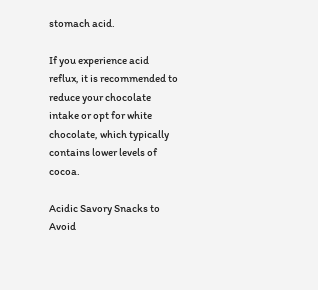stomach acid.

If you experience acid reflux, it is recommended to reduce your chocolate intake or opt for white chocolate, which typically contains lower levels of cocoa.

Acidic Savory Snacks to Avoid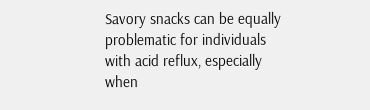Savory snacks can be equally problematic for individuals with acid reflux, especially when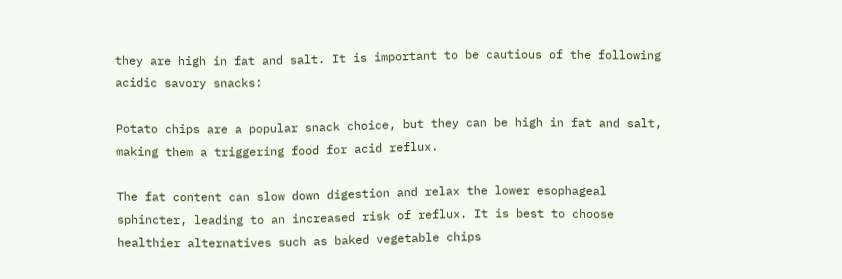they are high in fat and salt. It is important to be cautious of the following acidic savory snacks:

Potato chips are a popular snack choice, but they can be high in fat and salt, making them a triggering food for acid reflux.

The fat content can slow down digestion and relax the lower esophageal sphincter, leading to an increased risk of reflux. It is best to choose healthier alternatives such as baked vegetable chips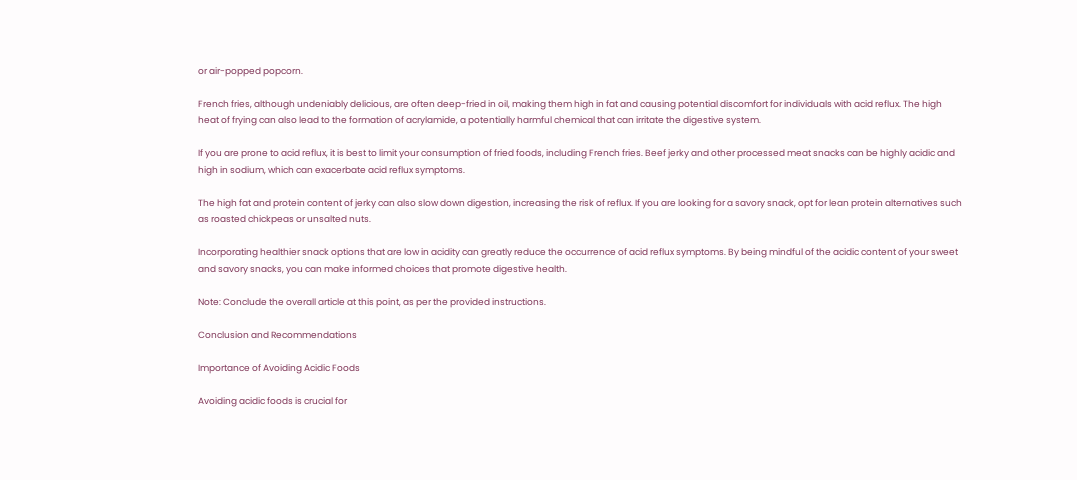or air-popped popcorn.

French fries, although undeniably delicious, are often deep-fried in oil, making them high in fat and causing potential discomfort for individuals with acid reflux. The high heat of frying can also lead to the formation of acrylamide, a potentially harmful chemical that can irritate the digestive system.

If you are prone to acid reflux, it is best to limit your consumption of fried foods, including French fries. Beef jerky and other processed meat snacks can be highly acidic and high in sodium, which can exacerbate acid reflux symptoms.

The high fat and protein content of jerky can also slow down digestion, increasing the risk of reflux. If you are looking for a savory snack, opt for lean protein alternatives such as roasted chickpeas or unsalted nuts.

Incorporating healthier snack options that are low in acidity can greatly reduce the occurrence of acid reflux symptoms. By being mindful of the acidic content of your sweet and savory snacks, you can make informed choices that promote digestive health.

Note: Conclude the overall article at this point, as per the provided instructions.

Conclusion and Recommendations

Importance of Avoiding Acidic Foods

Avoiding acidic foods is crucial for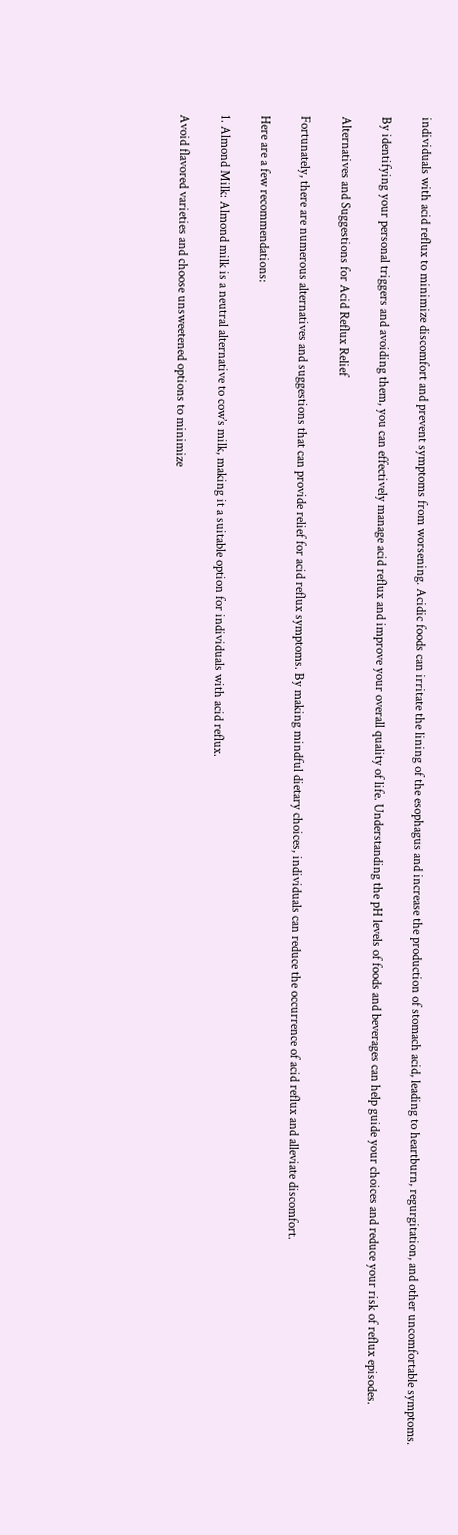individuals with acid reflux to minimize discomfort and prevent symptoms from worsening. Acidic foods can irritate the lining of the esophagus and increase the production of stomach acid, leading to heartburn, regurgitation, and other uncomfortable symptoms.

By identifying your personal triggers and avoiding them, you can effectively manage acid reflux and improve your overall quality of life. Understanding the pH levels of foods and beverages can help guide your choices and reduce your risk of reflux episodes.

Alternatives and Suggestions for Acid Reflux Relief

Fortunately, there are numerous alternatives and suggestions that can provide relief for acid reflux symptoms. By making mindful dietary choices, individuals can reduce the occurrence of acid reflux and alleviate discomfort.

Here are a few recommendations:

1. Almond Milk: Almond milk is a neutral alternative to cow’s milk, making it a suitable option for individuals with acid reflux.

Avoid flavored varieties and choose unsweetened options to minimize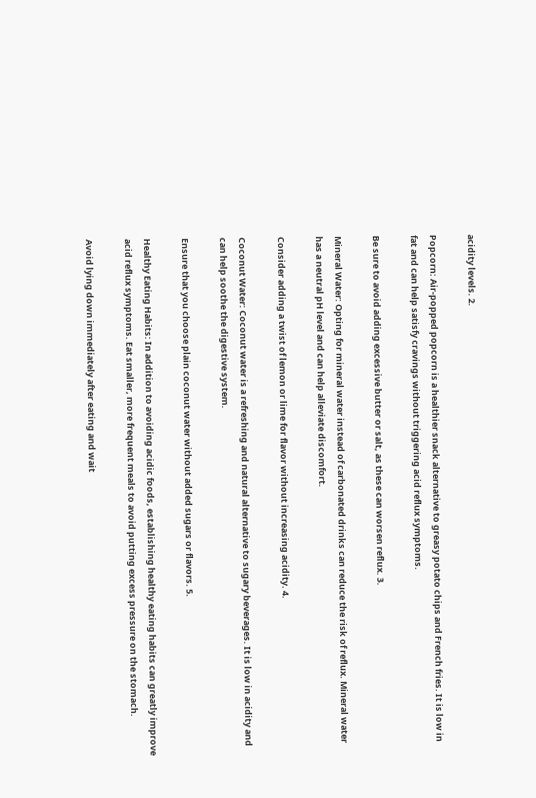acidity levels. 2.

Popcorn: Air-popped popcorn is a healthier snack alternative to greasy potato chips and French fries. It is low in fat and can help satisfy cravings without triggering acid reflux symptoms.

Be sure to avoid adding excessive butter or salt, as these can worsen reflux. 3.

Mineral Water: Opting for mineral water instead of carbonated drinks can reduce the risk of reflux. Mineral water has a neutral pH level and can help alleviate discomfort.

Consider adding a twist of lemon or lime for flavor without increasing acidity. 4.

Coconut Water: Coconut water is a refreshing and natural alternative to sugary beverages. It is low in acidity and can help soothe the digestive system.

Ensure that you choose plain coconut water without added sugars or flavors. 5.

Healthy Eating Habits: In addition to avoiding acidic foods, establishing healthy eating habits can greatly improve acid reflux symptoms. Eat smaller, more frequent meals to avoid putting excess pressure on the stomach.

Avoid lying down immediately after eating and wait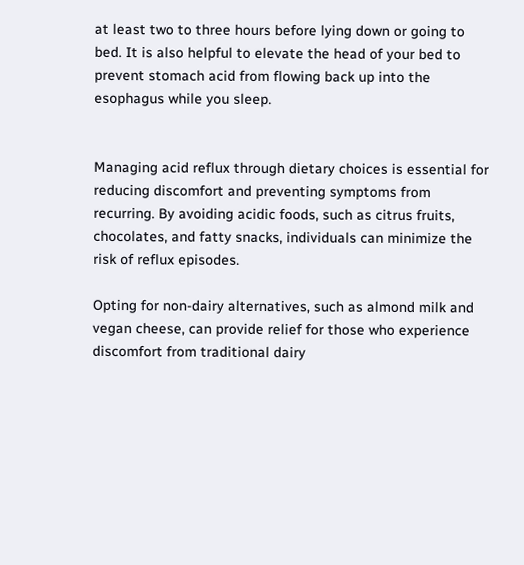at least two to three hours before lying down or going to bed. It is also helpful to elevate the head of your bed to prevent stomach acid from flowing back up into the esophagus while you sleep.


Managing acid reflux through dietary choices is essential for reducing discomfort and preventing symptoms from recurring. By avoiding acidic foods, such as citrus fruits, chocolates, and fatty snacks, individuals can minimize the risk of reflux episodes.

Opting for non-dairy alternatives, such as almond milk and vegan cheese, can provide relief for those who experience discomfort from traditional dairy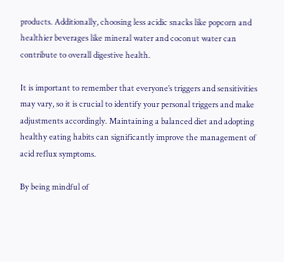products. Additionally, choosing less acidic snacks like popcorn and healthier beverages like mineral water and coconut water can contribute to overall digestive health.

It is important to remember that everyone’s triggers and sensitivities may vary, so it is crucial to identify your personal triggers and make adjustments accordingly. Maintaining a balanced diet and adopting healthy eating habits can significantly improve the management of acid reflux symptoms.

By being mindful of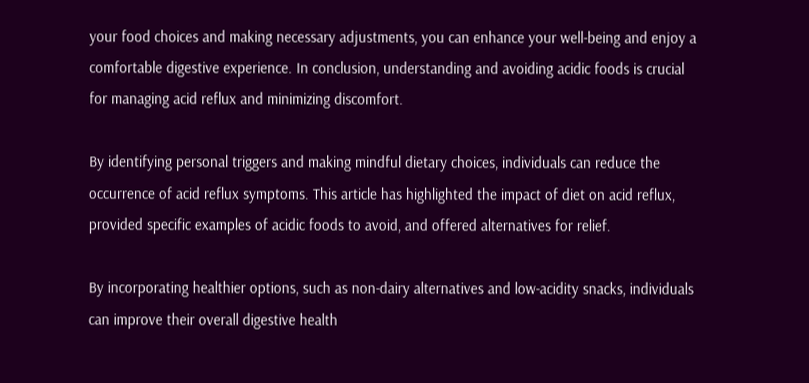your food choices and making necessary adjustments, you can enhance your well-being and enjoy a comfortable digestive experience. In conclusion, understanding and avoiding acidic foods is crucial for managing acid reflux and minimizing discomfort.

By identifying personal triggers and making mindful dietary choices, individuals can reduce the occurrence of acid reflux symptoms. This article has highlighted the impact of diet on acid reflux, provided specific examples of acidic foods to avoid, and offered alternatives for relief.

By incorporating healthier options, such as non-dairy alternatives and low-acidity snacks, individuals can improve their overall digestive health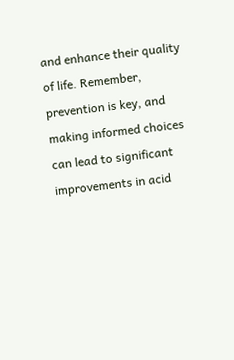and enhance their quality of life. Remember, prevention is key, and making informed choices can lead to significant improvements in acid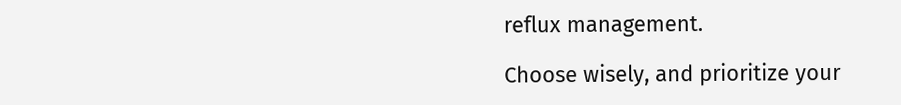reflux management.

Choose wisely, and prioritize your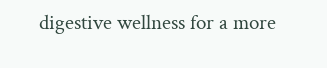digestive wellness for a more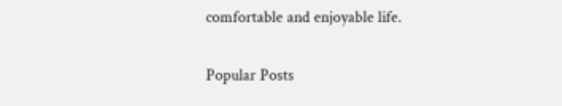comfortable and enjoyable life.

Popular Posts